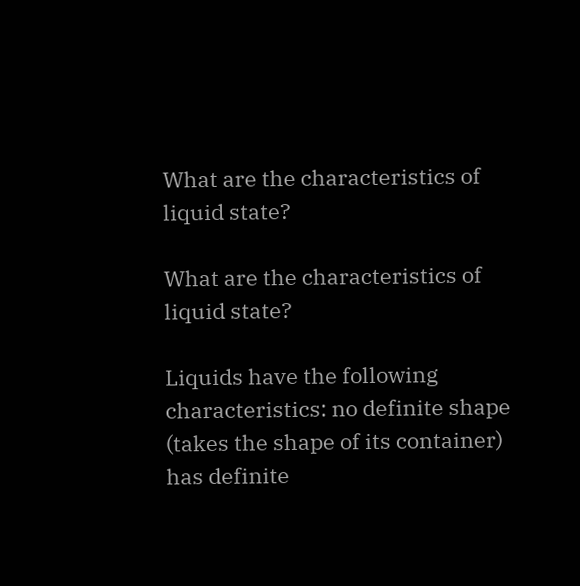What are the characteristics of liquid state?

What are the characteristics of liquid state?

Liquids have the following characteristics: no definite shape (takes the shape of its container) has definite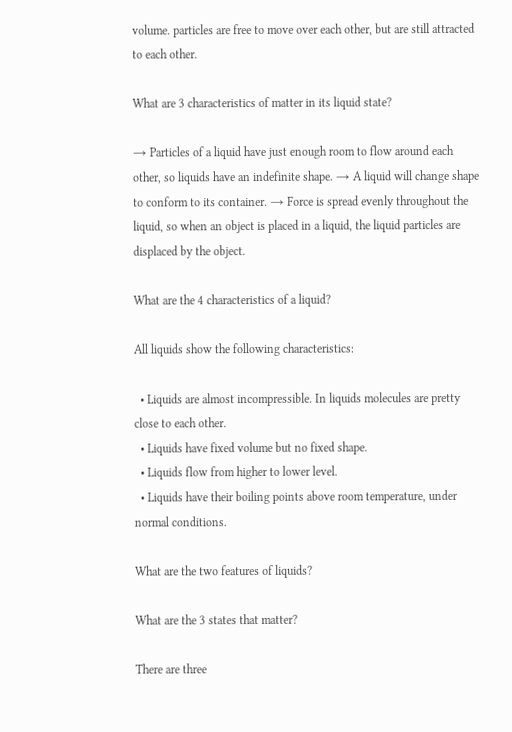volume. particles are free to move over each other, but are still attracted to each other.

What are 3 characteristics of matter in its liquid state?

→ Particles of a liquid have just enough room to flow around each other, so liquids have an indefinite shape. → A liquid will change shape to conform to its container. → Force is spread evenly throughout the liquid, so when an object is placed in a liquid, the liquid particles are displaced by the object.

What are the 4 characteristics of a liquid?

All liquids show the following characteristics:

  • Liquids are almost incompressible. In liquids molecules are pretty close to each other.
  • Liquids have fixed volume but no fixed shape.
  • Liquids flow from higher to lower level.
  • Liquids have their boiling points above room temperature, under normal conditions.

What are the two features of liquids?

What are the 3 states that matter?

There are three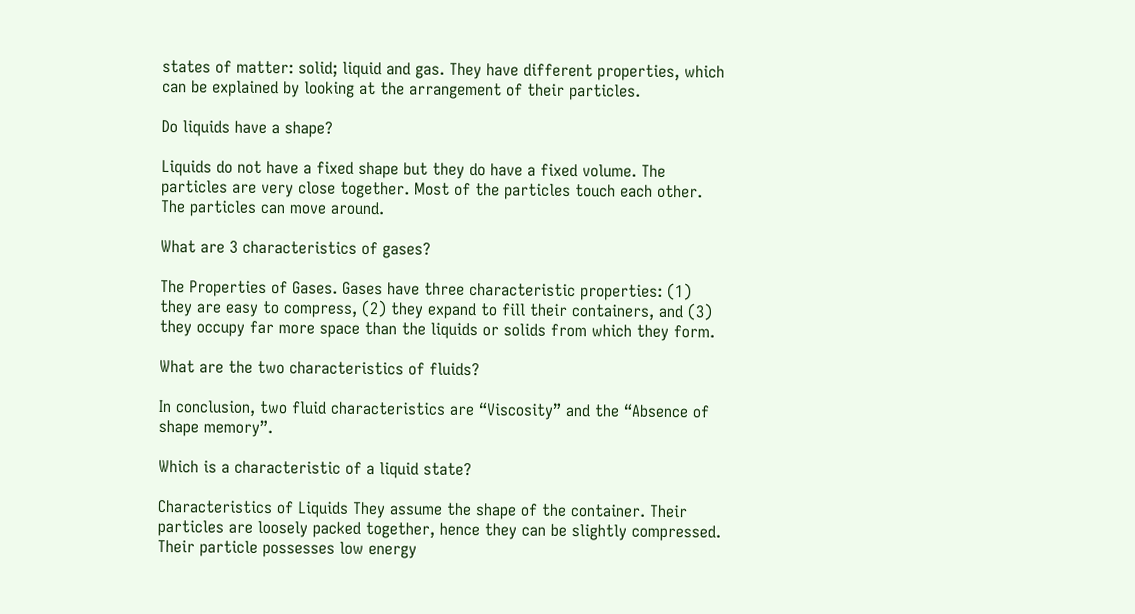states of matter: solid; liquid and gas. They have different properties, which can be explained by looking at the arrangement of their particles.

Do liquids have a shape?

Liquids do not have a fixed shape but they do have a fixed volume. The particles are very close together. Most of the particles touch each other. The particles can move around.

What are 3 characteristics of gases?

The Properties of Gases. Gases have three characteristic properties: (1) they are easy to compress, (2) they expand to fill their containers, and (3) they occupy far more space than the liquids or solids from which they form.

What are the two characteristics of fluids?

In conclusion, two fluid characteristics are “Viscosity” and the “Absence of shape memory”.

Which is a characteristic of a liquid state?

Characteristics of Liquids They assume the shape of the container. Their particles are loosely packed together, hence they can be slightly compressed. Their particle possesses low energy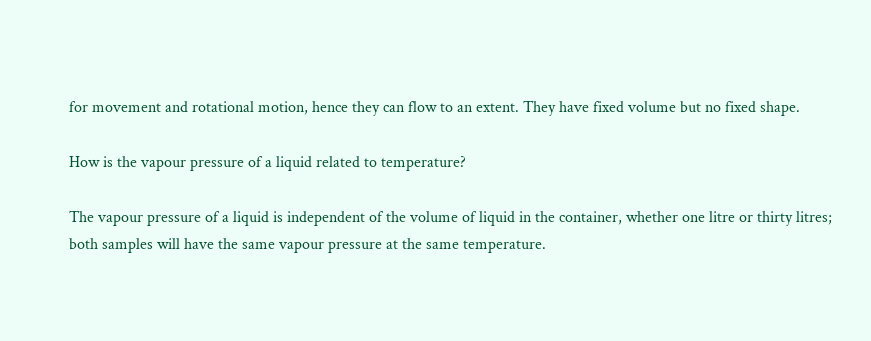for movement and rotational motion, hence they can flow to an extent. They have fixed volume but no fixed shape.

How is the vapour pressure of a liquid related to temperature?

The vapour pressure of a liquid is independent of the volume of liquid in the container, whether one litre or thirty litres; both samples will have the same vapour pressure at the same temperature.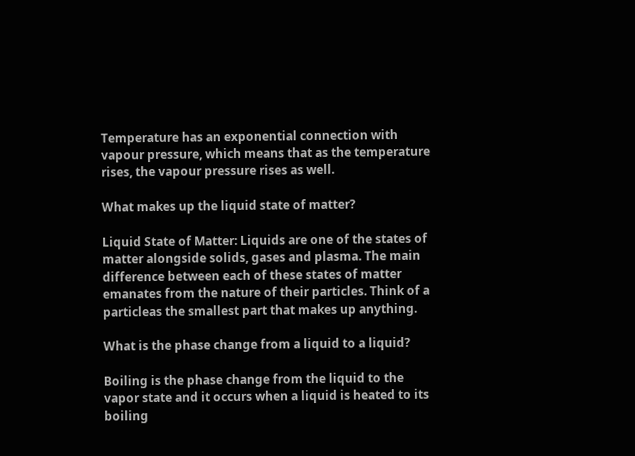Temperature has an exponential connection with vapour pressure, which means that as the temperature rises, the vapour pressure rises as well.

What makes up the liquid state of matter?

Liquid State of Matter: Liquids are one of the states of matter alongside solids, gases and plasma. The main difference between each of these states of matter emanates from the nature of their particles. Think of a particleas the smallest part that makes up anything.

What is the phase change from a liquid to a liquid?

Boiling is the phase change from the liquid to the vapor state and it occurs when a liquid is heated to its boiling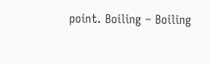point. Boiling – Boiling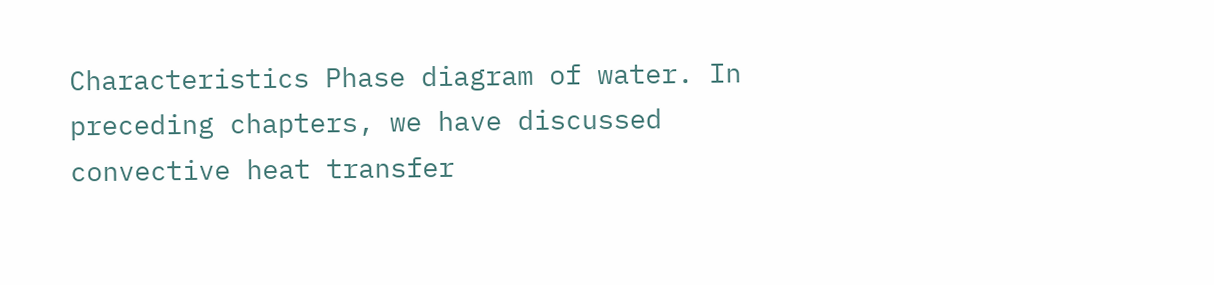Characteristics Phase diagram of water. In preceding chapters, we have discussed convective heat transfer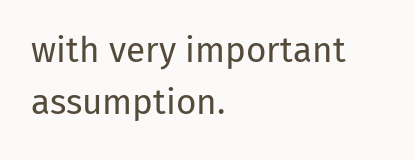with very important assumption.